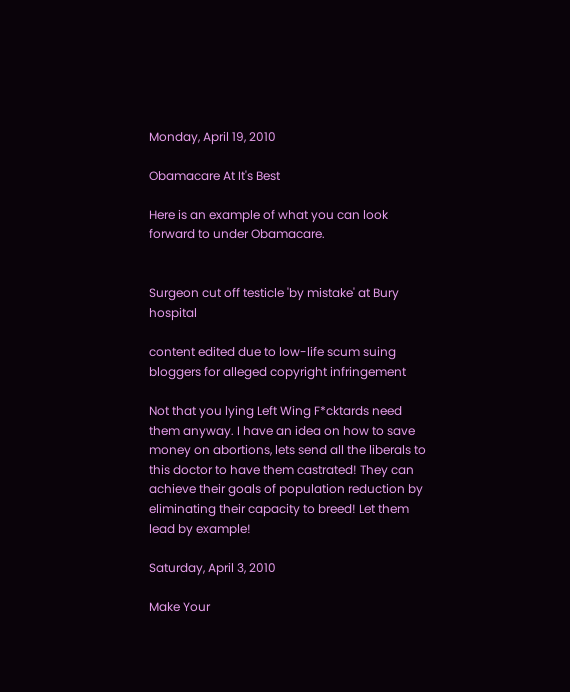Monday, April 19, 2010

Obamacare At It's Best

Here is an example of what you can look forward to under Obamacare.


Surgeon cut off testicle 'by mistake' at Bury hospital

content edited due to low-life scum suing bloggers for alleged copyright infringement

Not that you lying Left Wing F*cktards need them anyway. I have an idea on how to save money on abortions, lets send all the liberals to this doctor to have them castrated! They can achieve their goals of population reduction by eliminating their capacity to breed! Let them lead by example!

Saturday, April 3, 2010

Make Your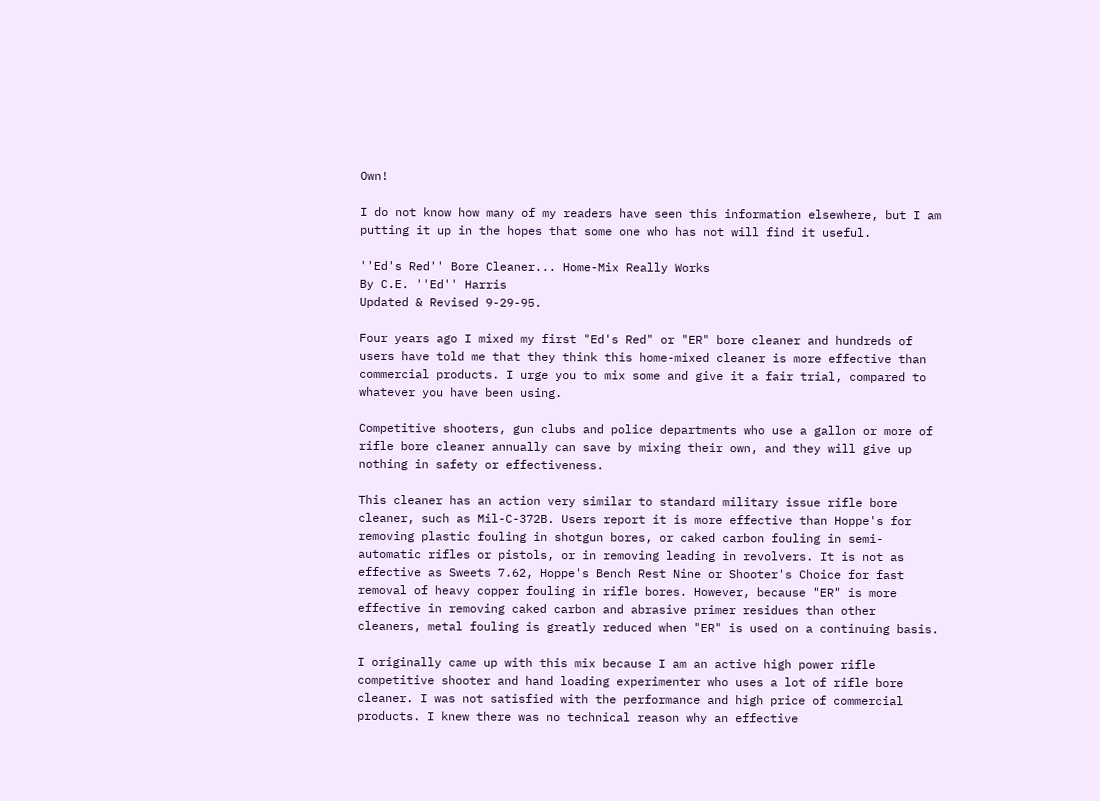Own!

I do not know how many of my readers have seen this information elsewhere, but I am putting it up in the hopes that some one who has not will find it useful.

''Ed's Red'' Bore Cleaner... Home-Mix Really Works
By C.E. ''Ed'' Harris
Updated & Revised 9-29-95.

Four years ago I mixed my first "Ed's Red" or "ER" bore cleaner and hundreds of users have told me that they think this home-mixed cleaner is more effective than commercial products. I urge you to mix some and give it a fair trial, compared to whatever you have been using.

Competitive shooters, gun clubs and police departments who use a gallon or more of rifle bore cleaner annually can save by mixing their own, and they will give up nothing in safety or effectiveness.

This cleaner has an action very similar to standard military issue rifle bore cleaner, such as Mil-C-372B. Users report it is more effective than Hoppe's for removing plastic fouling in shotgun bores, or caked carbon fouling in semi-automatic rifles or pistols, or in removing leading in revolvers. It is not as effective as Sweets 7.62, Hoppe's Bench Rest Nine or Shooter's Choice for fast removal of heavy copper fouling in rifle bores. However, because "ER" is more effective in removing caked carbon and abrasive primer residues than other cleaners, metal fouling is greatly reduced when "ER" is used on a continuing basis.

I originally came up with this mix because I am an active high power rifle competitive shooter and hand loading experimenter who uses a lot of rifle bore cleaner. I was not satisfied with the performance and high price of commercial products. I knew there was no technical reason why an effective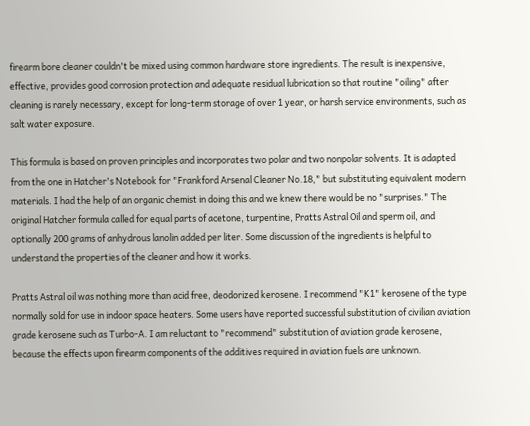firearm bore cleaner couldn't be mixed using common hardware store ingredients. The result is inexpensive, effective, provides good corrosion protection and adequate residual lubrication so that routine "oiling" after cleaning is rarely necessary, except for long-term storage of over 1 year, or harsh service environments, such as salt water exposure.

This formula is based on proven principles and incorporates two polar and two nonpolar solvents. It is adapted from the one in Hatcher's Notebook for "Frankford Arsenal Cleaner No.18," but substituting equivalent modern materials. I had the help of an organic chemist in doing this and we knew there would be no "surprises." The original Hatcher formula called for equal parts of acetone, turpentine, Pratts Astral Oil and sperm oil, and optionally 200 grams of anhydrous lanolin added per liter. Some discussion of the ingredients is helpful to understand the properties of the cleaner and how it works.

Pratts Astral oil was nothing more than acid free, deodorized kerosene. I recommend "K1" kerosene of the type normally sold for use in indoor space heaters. Some users have reported successful substitution of civilian aviation grade kerosene such as Turbo-A. I am reluctant to "recommend" substitution of aviation grade kerosene, because the effects upon firearm components of the additives required in aviation fuels are unknown.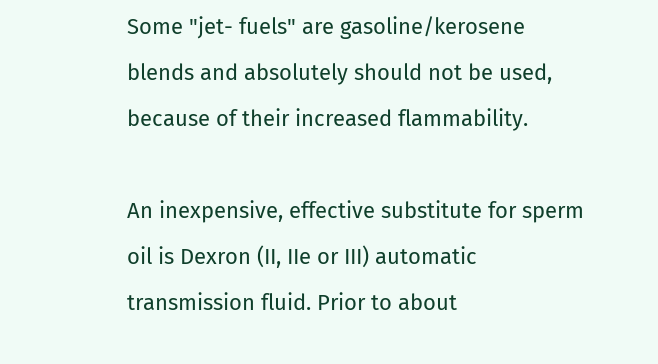Some "jet- fuels" are gasoline/kerosene blends and absolutely should not be used, because of their increased flammability.

An inexpensive, effective substitute for sperm oil is Dexron (II, IIe or III) automatic transmission fluid. Prior to about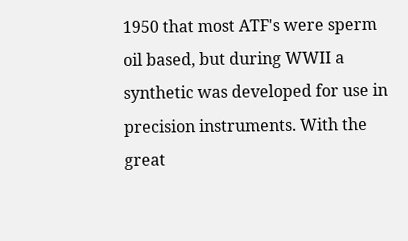1950 that most ATF's were sperm oil based, but during WWII a synthetic was developed for use in precision instruments. With the great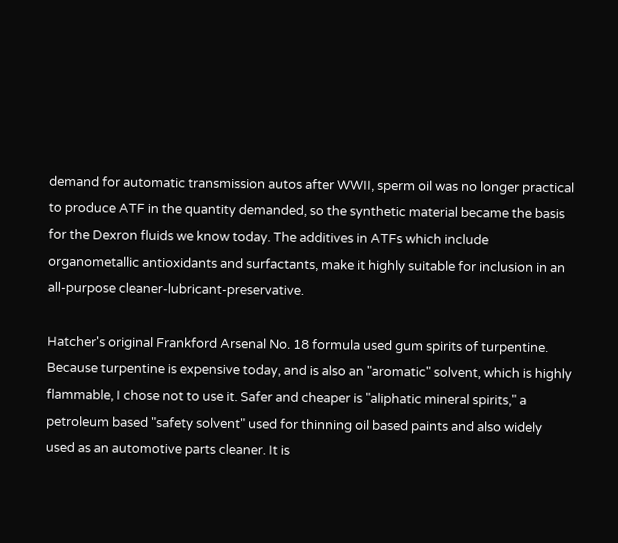demand for automatic transmission autos after WWII, sperm oil was no longer practical to produce ATF in the quantity demanded, so the synthetic material became the basis for the Dexron fluids we know today. The additives in ATFs which include organometallic antioxidants and surfactants, make it highly suitable for inclusion in an all-purpose cleaner-lubricant-preservative.

Hatcher's original Frankford Arsenal No. 18 formula used gum spirits of turpentine. Because turpentine is expensive today, and is also an "aromatic" solvent, which is highly flammable, I chose not to use it. Safer and cheaper is "aliphatic mineral spirits," a petroleum based "safety solvent" used for thinning oil based paints and also widely used as an automotive parts cleaner. It is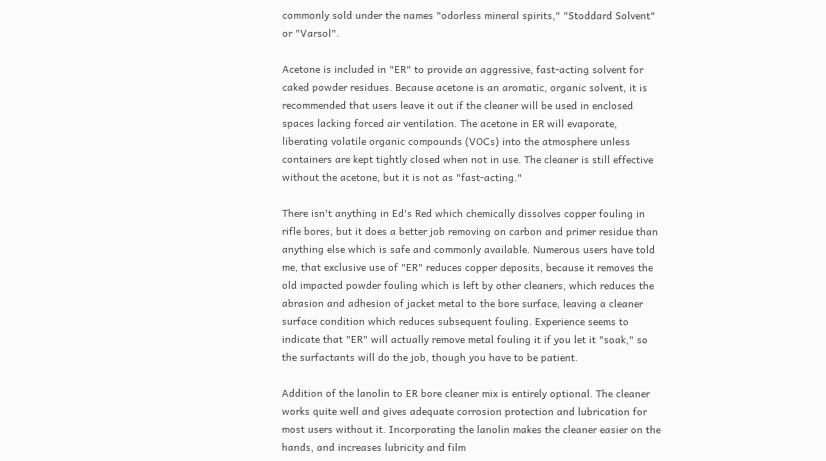commonly sold under the names "odorless mineral spirits," "Stoddard Solvent" or "Varsol".

Acetone is included in "ER" to provide an aggressive, fast-acting solvent for caked powder residues. Because acetone is an aromatic, organic solvent, it is recommended that users leave it out if the cleaner will be used in enclosed spaces lacking forced air ventilation. The acetone in ER will evaporate, liberating volatile organic compounds (VOCs) into the atmosphere unless containers are kept tightly closed when not in use. The cleaner is still effective without the acetone, but it is not as "fast-acting."

There isn't anything in Ed's Red which chemically dissolves copper fouling in rifle bores, but it does a better job removing on carbon and primer residue than anything else which is safe and commonly available. Numerous users have told me, that exclusive use of "ER" reduces copper deposits, because it removes the old impacted powder fouling which is left by other cleaners, which reduces the abrasion and adhesion of jacket metal to the bore surface, leaving a cleaner surface condition which reduces subsequent fouling. Experience seems to indicate that "ER" will actually remove metal fouling it if you let it "soak," so the surfactants will do the job, though you have to be patient.

Addition of the lanolin to ER bore cleaner mix is entirely optional. The cleaner works quite well and gives adequate corrosion protection and lubrication for most users without it. Incorporating the lanolin makes the cleaner easier on the hands, and increases lubricity and film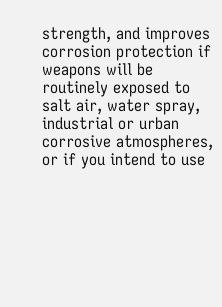strength, and improves corrosion protection if weapons will be routinely exposed to salt air, water spray, industrial or urban corrosive atmospheres, or if you intend to use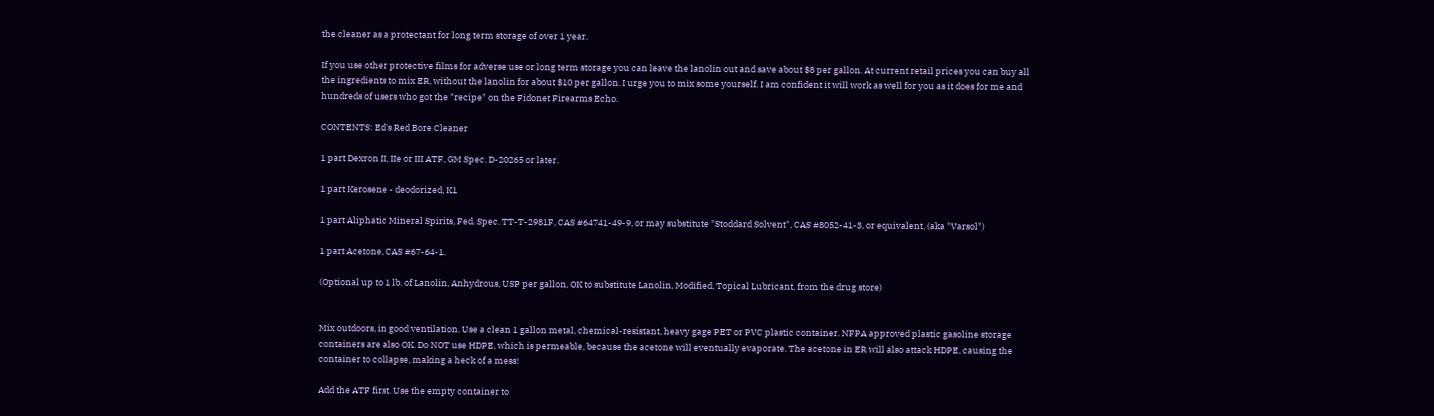the cleaner as a protectant for long term storage of over 1 year.

If you use other protective films for adverse use or long term storage you can leave the lanolin out and save about $8 per gallon. At current retail prices you can buy all the ingredients to mix ER, without the lanolin for about $10 per gallon. I urge you to mix some yourself. I am confident it will work as well for you as it does for me and hundreds of users who got the "recipe" on the Fidonet Firearms Echo.

CONTENTS: Ed's Red Bore Cleaner

1 part Dexron II, IIe or III ATF, GM Spec. D-20265 or later.

1 part Kerosene - deodorized, K1

1 part Aliphatic Mineral Spirits, Fed. Spec. TT-T-2981F, CAS #64741-49-9, or may substitute "Stoddard Solvent", CAS #8052-41-3, or equivalent, (aka "Varsol")

1 part Acetone, CAS #67-64-1.

(Optional up to 1 lb. of Lanolin, Anhydrous, USP per gallon, OK to substitute Lanolin, Modified, Topical Lubricant, from the drug store)


Mix outdoors, in good ventilation. Use a clean 1 gallon metal, chemical-resistant, heavy gage PET or PVC plastic container. NFPA approved plastic gasoline storage containers are also OK. Do NOT use HDPE, which is permeable, because the acetone will eventually evaporate. The acetone in ER will also attack HDPE, causing the container to collapse, making a heck of a mess!

Add the ATF first. Use the empty container to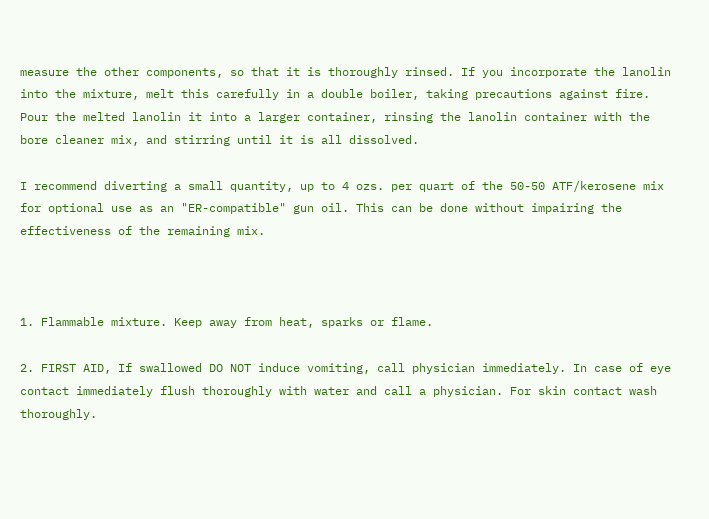measure the other components, so that it is thoroughly rinsed. If you incorporate the lanolin into the mixture, melt this carefully in a double boiler, taking precautions against fire. Pour the melted lanolin it into a larger container, rinsing the lanolin container with the bore cleaner mix, and stirring until it is all dissolved.

I recommend diverting a small quantity, up to 4 ozs. per quart of the 50-50 ATF/kerosene mix for optional use as an "ER-compatible" gun oil. This can be done without impairing the effectiveness of the remaining mix.



1. Flammable mixture. Keep away from heat, sparks or flame.

2. FIRST AID, If swallowed DO NOT induce vomiting, call physician immediately. In case of eye contact immediately flush thoroughly with water and call a physician. For skin contact wash thoroughly.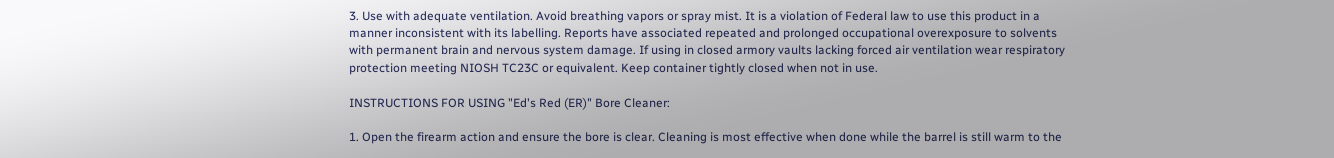3. Use with adequate ventilation. Avoid breathing vapors or spray mist. It is a violation of Federal law to use this product in a manner inconsistent with its labelling. Reports have associated repeated and prolonged occupational overexposure to solvents with permanent brain and nervous system damage. If using in closed armory vaults lacking forced air ventilation wear respiratory protection meeting NIOSH TC23C or equivalent. Keep container tightly closed when not in use.

INSTRUCTIONS FOR USING "Ed's Red (ER)" Bore Cleaner:

1. Open the firearm action and ensure the bore is clear. Cleaning is most effective when done while the barrel is still warm to the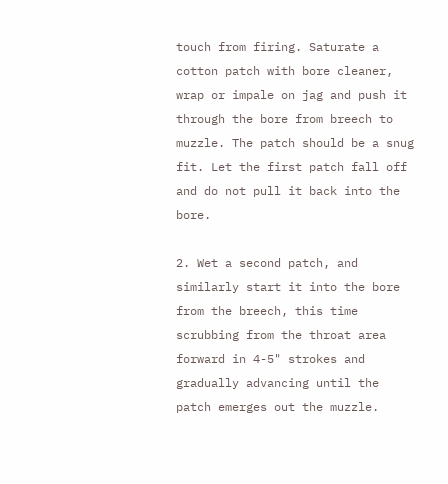touch from firing. Saturate a cotton patch with bore cleaner, wrap or impale on jag and push it through the bore from breech to muzzle. The patch should be a snug fit. Let the first patch fall off and do not pull it back into the bore.

2. Wet a second patch, and similarly start it into the bore from the breech, this time scrubbing from the throat area forward in 4-5" strokes and gradually advancing until the patch emerges out the muzzle.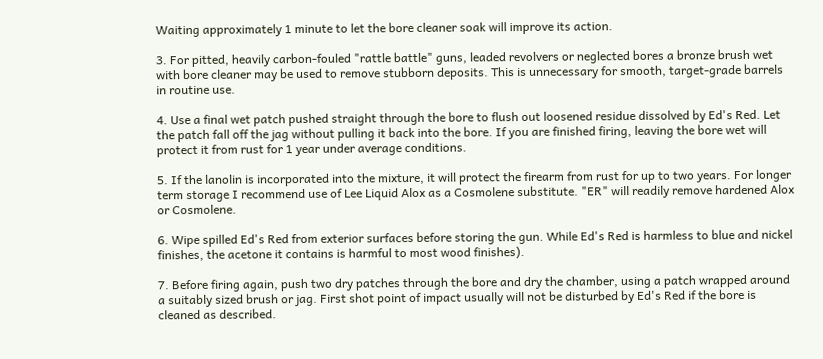Waiting approximately 1 minute to let the bore cleaner soak will improve its action.

3. For pitted, heavily carbon-fouled "rattle battle" guns, leaded revolvers or neglected bores a bronze brush wet with bore cleaner may be used to remove stubborn deposits. This is unnecessary for smooth, target-grade barrels in routine use.

4. Use a final wet patch pushed straight through the bore to flush out loosened residue dissolved by Ed's Red. Let the patch fall off the jag without pulling it back into the bore. If you are finished firing, leaving the bore wet will protect it from rust for 1 year under average conditions.

5. If the lanolin is incorporated into the mixture, it will protect the firearm from rust for up to two years. For longer term storage I recommend use of Lee Liquid Alox as a Cosmolene substitute. "ER" will readily remove hardened Alox or Cosmolene.

6. Wipe spilled Ed's Red from exterior surfaces before storing the gun. While Ed's Red is harmless to blue and nickel finishes, the acetone it contains is harmful to most wood finishes).

7. Before firing again, push two dry patches through the bore and dry the chamber, using a patch wrapped around a suitably sized brush or jag. First shot point of impact usually will not be disturbed by Ed's Red if the bore is cleaned as described.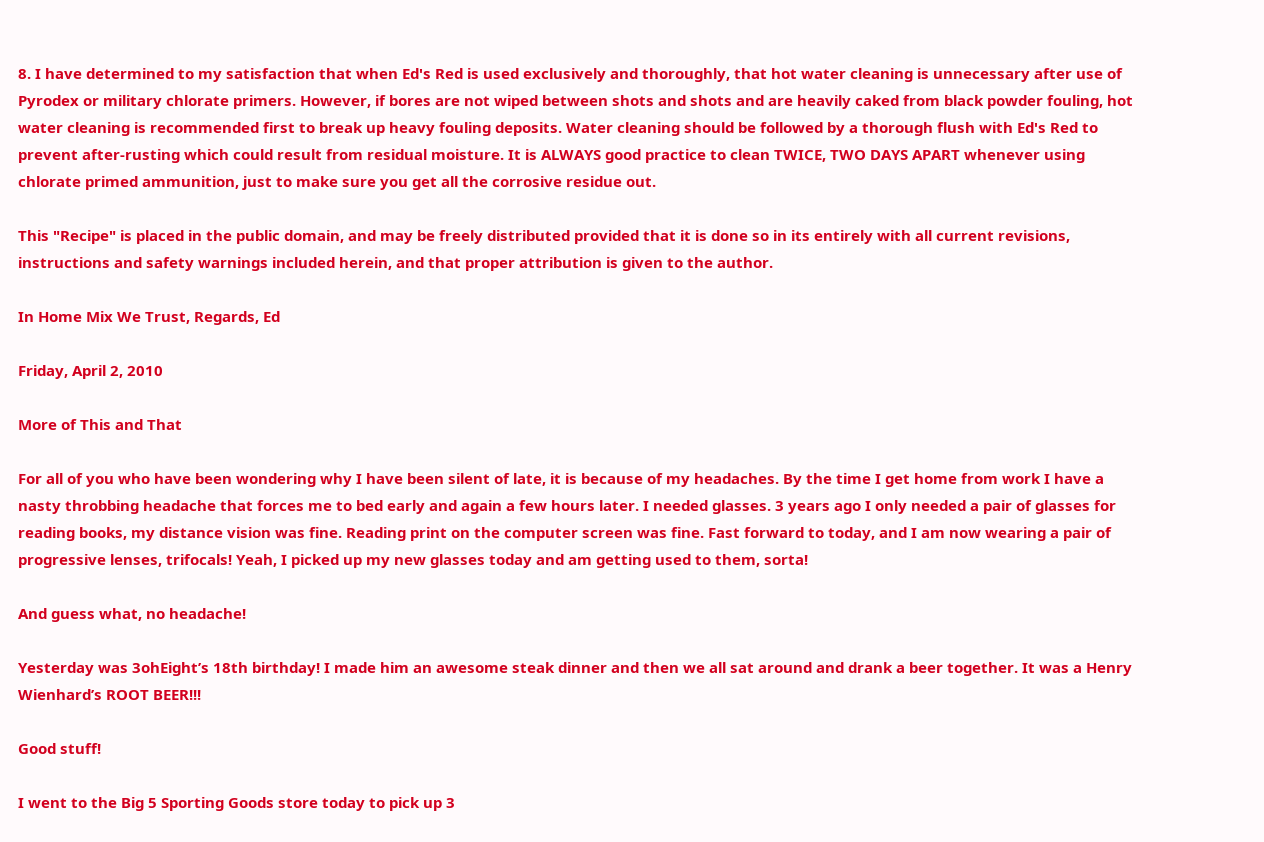8. I have determined to my satisfaction that when Ed's Red is used exclusively and thoroughly, that hot water cleaning is unnecessary after use of Pyrodex or military chlorate primers. However, if bores are not wiped between shots and shots and are heavily caked from black powder fouling, hot water cleaning is recommended first to break up heavy fouling deposits. Water cleaning should be followed by a thorough flush with Ed's Red to prevent after-rusting which could result from residual moisture. It is ALWAYS good practice to clean TWICE, TWO DAYS APART whenever using chlorate primed ammunition, just to make sure you get all the corrosive residue out.

This "Recipe" is placed in the public domain, and may be freely distributed provided that it is done so in its entirely with all current revisions, instructions and safety warnings included herein, and that proper attribution is given to the author.

In Home Mix We Trust, Regards, Ed

Friday, April 2, 2010

More of This and That

For all of you who have been wondering why I have been silent of late, it is because of my headaches. By the time I get home from work I have a nasty throbbing headache that forces me to bed early and again a few hours later. I needed glasses. 3 years ago I only needed a pair of glasses for reading books, my distance vision was fine. Reading print on the computer screen was fine. Fast forward to today, and I am now wearing a pair of progressive lenses, trifocals! Yeah, I picked up my new glasses today and am getting used to them, sorta!

And guess what, no headache!

Yesterday was 3ohEight’s 18th birthday! I made him an awesome steak dinner and then we all sat around and drank a beer together. It was a Henry Wienhard’s ROOT BEER!!!

Good stuff!

I went to the Big 5 Sporting Goods store today to pick up 3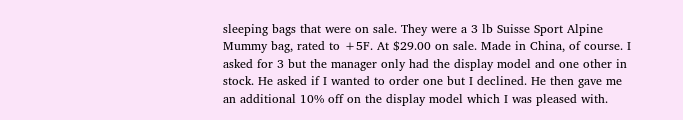sleeping bags that were on sale. They were a 3 lb Suisse Sport Alpine Mummy bag, rated to +5F. At $29.00 on sale. Made in China, of course. I asked for 3 but the manager only had the display model and one other in stock. He asked if I wanted to order one but I declined. He then gave me an additional 10% off on the display model which I was pleased with.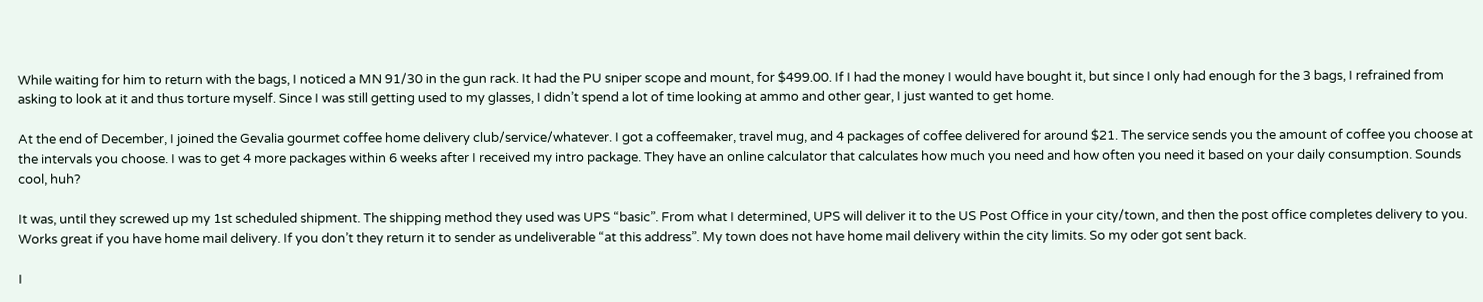While waiting for him to return with the bags, I noticed a MN 91/30 in the gun rack. It had the PU sniper scope and mount, for $499.00. If I had the money I would have bought it, but since I only had enough for the 3 bags, I refrained from asking to look at it and thus torture myself. Since I was still getting used to my glasses, I didn’t spend a lot of time looking at ammo and other gear, I just wanted to get home.

At the end of December, I joined the Gevalia gourmet coffee home delivery club/service/whatever. I got a coffeemaker, travel mug, and 4 packages of coffee delivered for around $21. The service sends you the amount of coffee you choose at the intervals you choose. I was to get 4 more packages within 6 weeks after I received my intro package. They have an online calculator that calculates how much you need and how often you need it based on your daily consumption. Sounds cool, huh?

It was, until they screwed up my 1st scheduled shipment. The shipping method they used was UPS “basic”. From what I determined, UPS will deliver it to the US Post Office in your city/town, and then the post office completes delivery to you. Works great if you have home mail delivery. If you don’t they return it to sender as undeliverable “at this address”. My town does not have home mail delivery within the city limits. So my oder got sent back.

I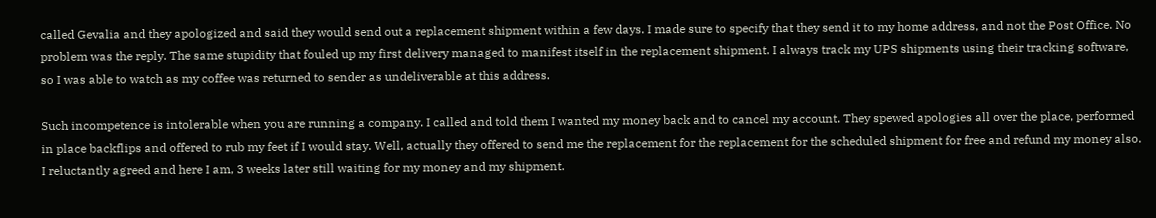called Gevalia and they apologized and said they would send out a replacement shipment within a few days. I made sure to specify that they send it to my home address, and not the Post Office. No problem was the reply. The same stupidity that fouled up my first delivery managed to manifest itself in the replacement shipment. I always track my UPS shipments using their tracking software, so I was able to watch as my coffee was returned to sender as undeliverable at this address.

Such incompetence is intolerable when you are running a company. I called and told them I wanted my money back and to cancel my account. They spewed apologies all over the place, performed in place backflips and offered to rub my feet if I would stay. Well, actually they offered to send me the replacement for the replacement for the scheduled shipment for free and refund my money also. I reluctantly agreed and here I am, 3 weeks later still waiting for my money and my shipment.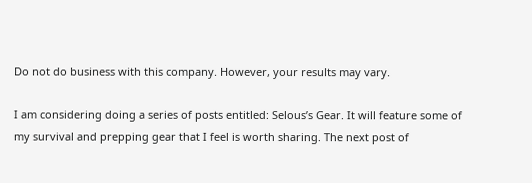Do not do business with this company. However, your results may vary.

I am considering doing a series of posts entitled: Selous’s Gear. It will feature some of my survival and prepping gear that I feel is worth sharing. The next post of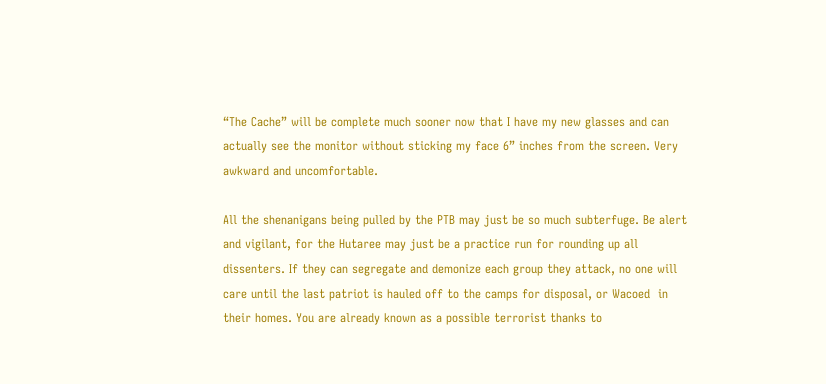“The Cache” will be complete much sooner now that I have my new glasses and can actually see the monitor without sticking my face 6” inches from the screen. Very awkward and uncomfortable.

All the shenanigans being pulled by the PTB may just be so much subterfuge. Be alert and vigilant, for the Hutaree may just be a practice run for rounding up all dissenters. If they can segregate and demonize each group they attack, no one will care until the last patriot is hauled off to the camps for disposal, or Wacoed  in their homes. You are already known as a possible terrorist thanks to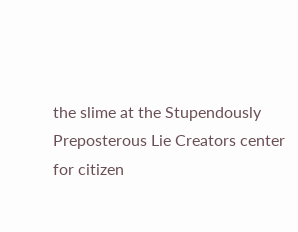the slime at the Stupendously Preposterous Lie Creators center for citizen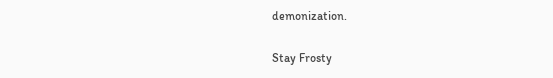demonization.

Stay Frosty